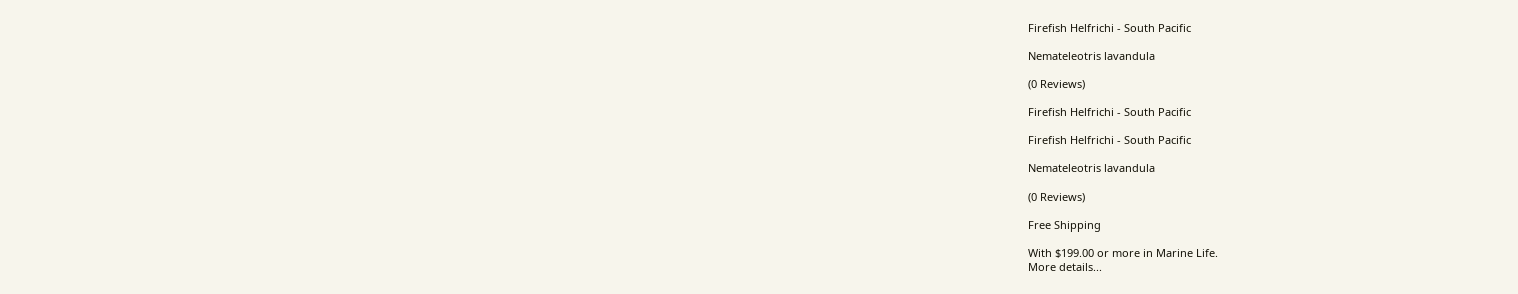Firefish Helfrichi - South Pacific

Nemateleotris lavandula

(0 Reviews)

Firefish Helfrichi - South Pacific

Firefish Helfrichi - South Pacific

Nemateleotris lavandula

(0 Reviews)

Free Shipping

With $199.00 or more in Marine Life.
More details...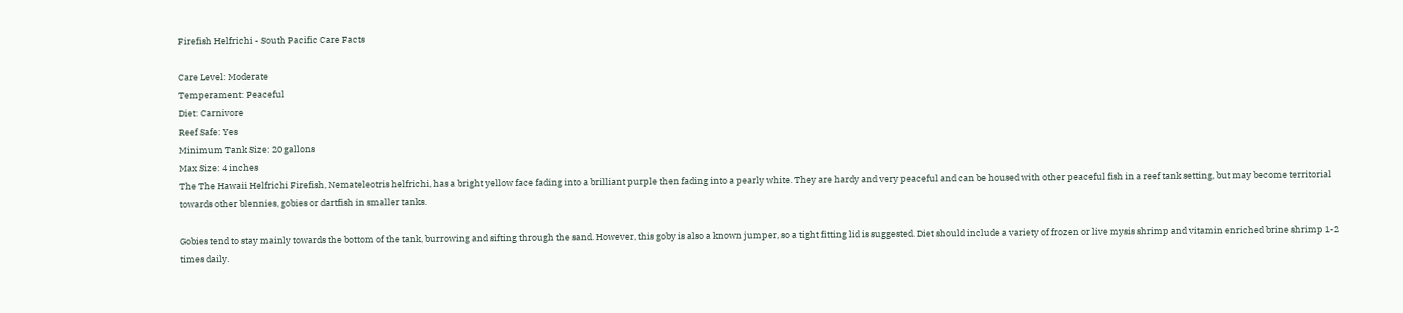Firefish Helfrichi - South Pacific Care Facts

Care Level: Moderate
Temperament: Peaceful
Diet: Carnivore
Reef Safe: Yes
Minimum Tank Size: 20 gallons
Max Size: 4 inches
The The Hawaii Helfrichi Firefish, Nemateleotris helfrichi, has a bright yellow face fading into a brilliant purple then fading into a pearly white. They are hardy and very peaceful and can be housed with other peaceful fish in a reef tank setting, but may become territorial towards other blennies, gobies or dartfish in smaller tanks.

Gobies tend to stay mainly towards the bottom of the tank, burrowing and sifting through the sand. However, this goby is also a known jumper, so a tight fitting lid is suggested. Diet should include a variety of frozen or live mysis shrimp and vitamin enriched brine shrimp 1-2 times daily.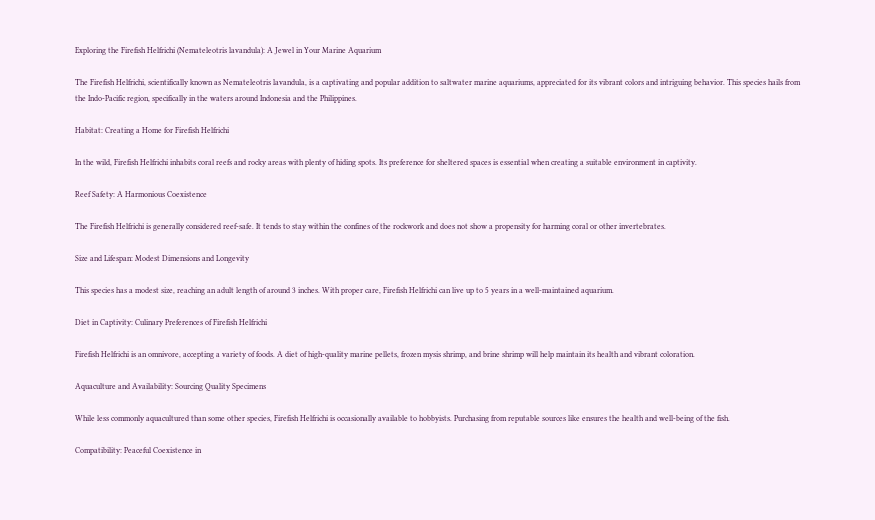Exploring the Firefish Helfrichi (Nemateleotris lavandula): A Jewel in Your Marine Aquarium

The Firefish Helfrichi, scientifically known as Nemateleotris lavandula, is a captivating and popular addition to saltwater marine aquariums, appreciated for its vibrant colors and intriguing behavior. This species hails from the Indo-Pacific region, specifically in the waters around Indonesia and the Philippines.

Habitat: Creating a Home for Firefish Helfrichi

In the wild, Firefish Helfrichi inhabits coral reefs and rocky areas with plenty of hiding spots. Its preference for sheltered spaces is essential when creating a suitable environment in captivity.

Reef Safety: A Harmonious Coexistence

The Firefish Helfrichi is generally considered reef-safe. It tends to stay within the confines of the rockwork and does not show a propensity for harming coral or other invertebrates.

Size and Lifespan: Modest Dimensions and Longevity

This species has a modest size, reaching an adult length of around 3 inches. With proper care, Firefish Helfrichi can live up to 5 years in a well-maintained aquarium.

Diet in Captivity: Culinary Preferences of Firefish Helfrichi

Firefish Helfrichi is an omnivore, accepting a variety of foods. A diet of high-quality marine pellets, frozen mysis shrimp, and brine shrimp will help maintain its health and vibrant coloration.

Aquaculture and Availability: Sourcing Quality Specimens

While less commonly aquacultured than some other species, Firefish Helfrichi is occasionally available to hobbyists. Purchasing from reputable sources like ensures the health and well-being of the fish.

Compatibility: Peaceful Coexistence in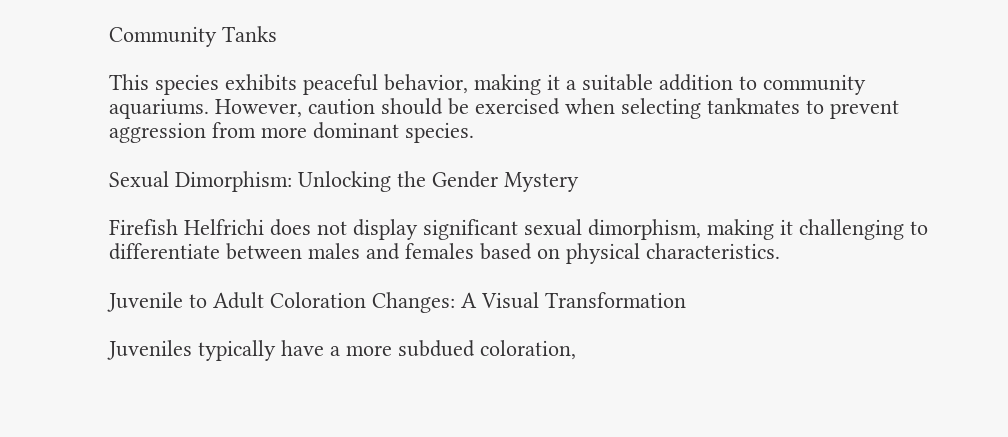Community Tanks

This species exhibits peaceful behavior, making it a suitable addition to community aquariums. However, caution should be exercised when selecting tankmates to prevent aggression from more dominant species.

Sexual Dimorphism: Unlocking the Gender Mystery

Firefish Helfrichi does not display significant sexual dimorphism, making it challenging to differentiate between males and females based on physical characteristics.

Juvenile to Adult Coloration Changes: A Visual Transformation

Juveniles typically have a more subdued coloration,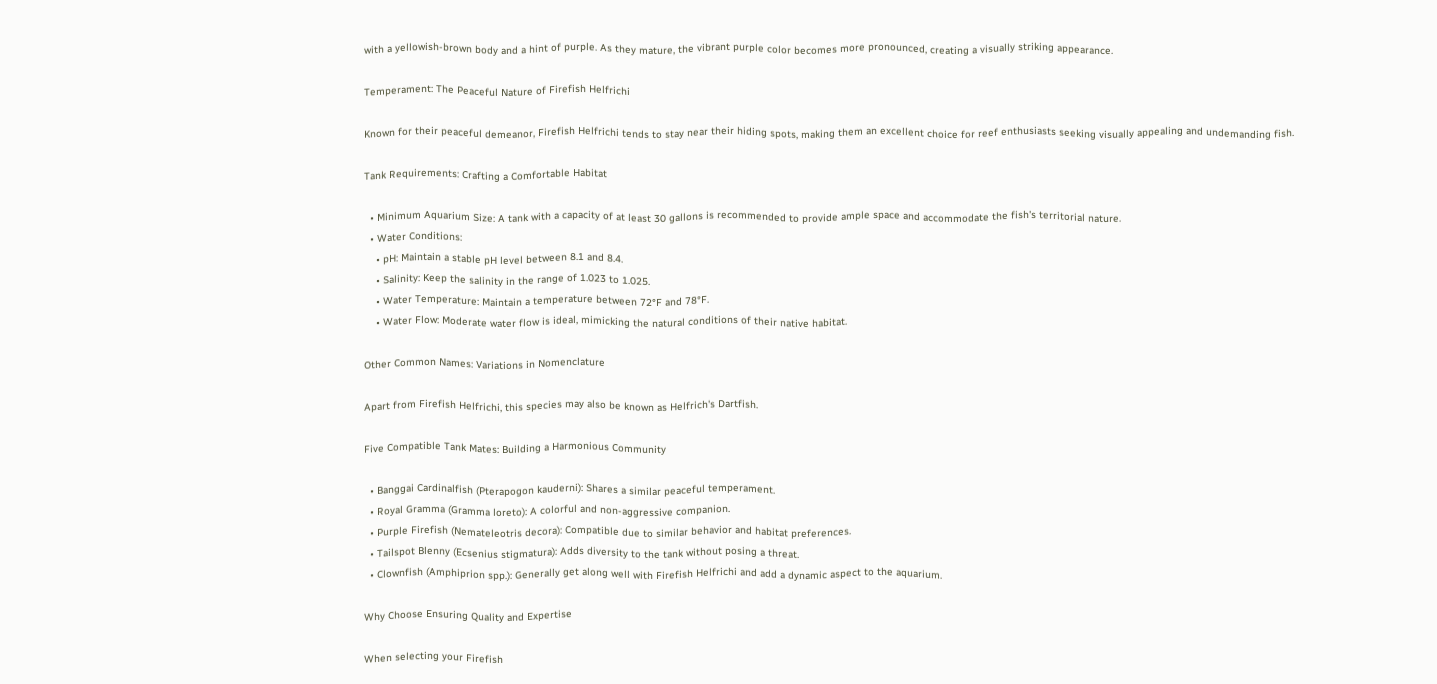with a yellowish-brown body and a hint of purple. As they mature, the vibrant purple color becomes more pronounced, creating a visually striking appearance.

Temperament: The Peaceful Nature of Firefish Helfrichi

Known for their peaceful demeanor, Firefish Helfrichi tends to stay near their hiding spots, making them an excellent choice for reef enthusiasts seeking visually appealing and undemanding fish.

Tank Requirements: Crafting a Comfortable Habitat

  • Minimum Aquarium Size: A tank with a capacity of at least 30 gallons is recommended to provide ample space and accommodate the fish's territorial nature.
  • Water Conditions:
    • pH: Maintain a stable pH level between 8.1 and 8.4.
    • Salinity: Keep the salinity in the range of 1.023 to 1.025.
    • Water Temperature: Maintain a temperature between 72°F and 78°F.
    • Water Flow: Moderate water flow is ideal, mimicking the natural conditions of their native habitat.

Other Common Names: Variations in Nomenclature

Apart from Firefish Helfrichi, this species may also be known as Helfrich's Dartfish.

Five Compatible Tank Mates: Building a Harmonious Community

  • Banggai Cardinalfish (Pterapogon kauderni): Shares a similar peaceful temperament.
  • Royal Gramma (Gramma loreto): A colorful and non-aggressive companion.
  • Purple Firefish (Nemateleotris decora): Compatible due to similar behavior and habitat preferences.
  • Tailspot Blenny (Ecsenius stigmatura): Adds diversity to the tank without posing a threat.
  • Clownfish (Amphiprion spp.): Generally get along well with Firefish Helfrichi and add a dynamic aspect to the aquarium.

Why Choose Ensuring Quality and Expertise

When selecting your Firefish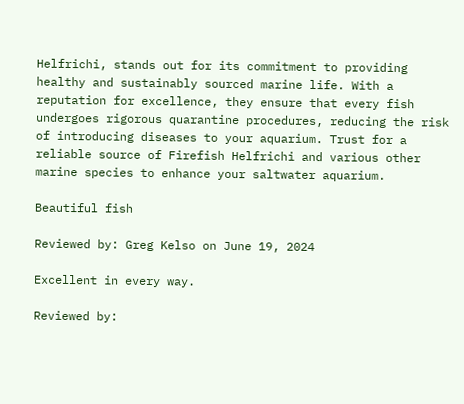Helfrichi, stands out for its commitment to providing healthy and sustainably sourced marine life. With a reputation for excellence, they ensure that every fish undergoes rigorous quarantine procedures, reducing the risk of introducing diseases to your aquarium. Trust for a reliable source of Firefish Helfrichi and various other marine species to enhance your saltwater aquarium.

Beautiful fish

Reviewed by: Greg Kelso on June 19, 2024

Excellent in every way.

Reviewed by: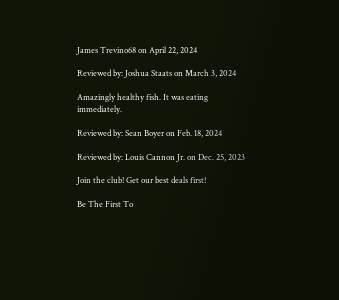James Trevino68 on April 22, 2024

Reviewed by: Joshua Staats on March 3, 2024

Amazingly healthy fish. It was eating immediately.

Reviewed by: Sean Boyer on Feb. 18, 2024

Reviewed by: Louis Cannon Jr. on Dec. 25, 2023

Join the club! Get our best deals first!

Be The First To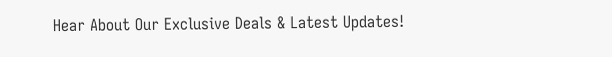Hear About Our Exclusive Deals & Latest Updates!